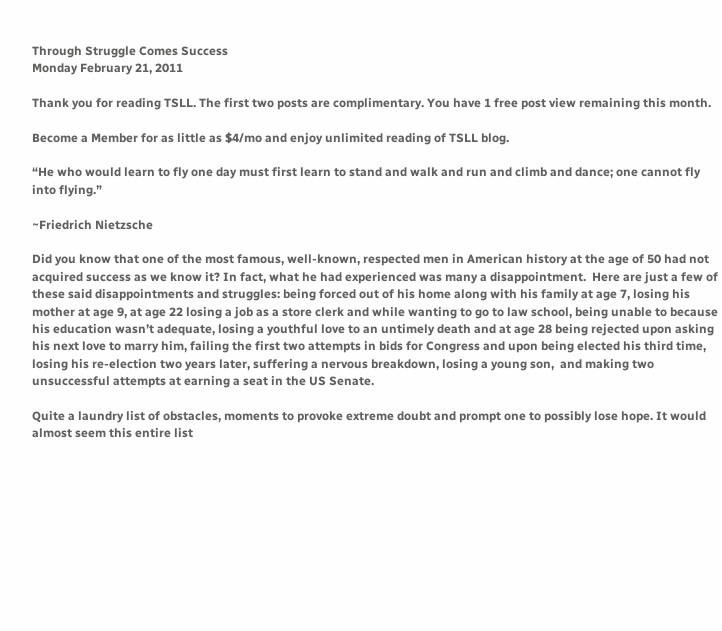Through Struggle Comes Success
Monday February 21, 2011

Thank you for reading TSLL. The first two posts are complimentary. You have 1 free post view remaining this month.

Become a Member for as little as $4/mo and enjoy unlimited reading of TSLL blog.

“He who would learn to fly one day must first learn to stand and walk and run and climb and dance; one cannot fly into flying.”

~Friedrich Nietzsche

Did you know that one of the most famous, well-known, respected men in American history at the age of 50 had not acquired success as we know it? In fact, what he had experienced was many a disappointment.  Here are just a few of these said disappointments and struggles: being forced out of his home along with his family at age 7, losing his mother at age 9, at age 22 losing a job as a store clerk and while wanting to go to law school, being unable to because his education wasn’t adequate, losing a youthful love to an untimely death and at age 28 being rejected upon asking his next love to marry him, failing the first two attempts in bids for Congress and upon being elected his third time, losing his re-election two years later, suffering a nervous breakdown, losing a young son,  and making two unsuccessful attempts at earning a seat in the US Senate.

Quite a laundry list of obstacles, moments to provoke extreme doubt and prompt one to possibly lose hope. It would almost seem this entire list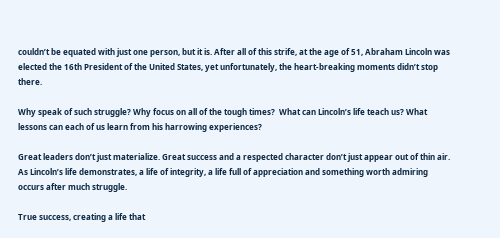couldn’t be equated with just one person, but it is. After all of this strife, at the age of 51, Abraham Lincoln was elected the 16th President of the United States, yet unfortunately, the heart-breaking moments didn’t stop there.

Why speak of such struggle? Why focus on all of the tough times?  What can Lincoln’s life teach us? What lessons can each of us learn from his harrowing experiences?

Great leaders don’t just materialize. Great success and a respected character don’t just appear out of thin air. As Lincoln’s life demonstrates, a life of integrity, a life full of appreciation and something worth admiring occurs after much struggle.

True success, creating a life that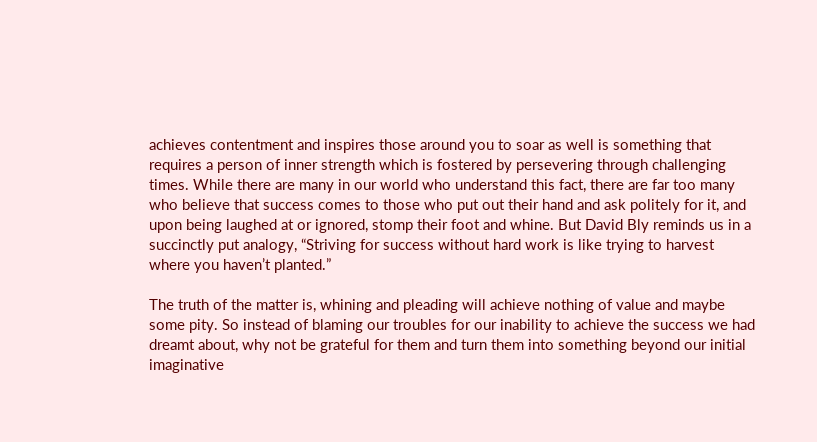achieves contentment and inspires those around you to soar as well is something that requires a person of inner strength which is fostered by persevering through challenging times. While there are many in our world who understand this fact, there are far too many who believe that success comes to those who put out their hand and ask politely for it, and upon being laughed at or ignored, stomp their foot and whine. But David Bly reminds us in a succinctly put analogy, “Striving for success without hard work is like trying to harvest where you haven’t planted.”

The truth of the matter is, whining and pleading will achieve nothing of value and maybe some pity. So instead of blaming our troubles for our inability to achieve the success we had dreamt about, why not be grateful for them and turn them into something beyond our initial imaginative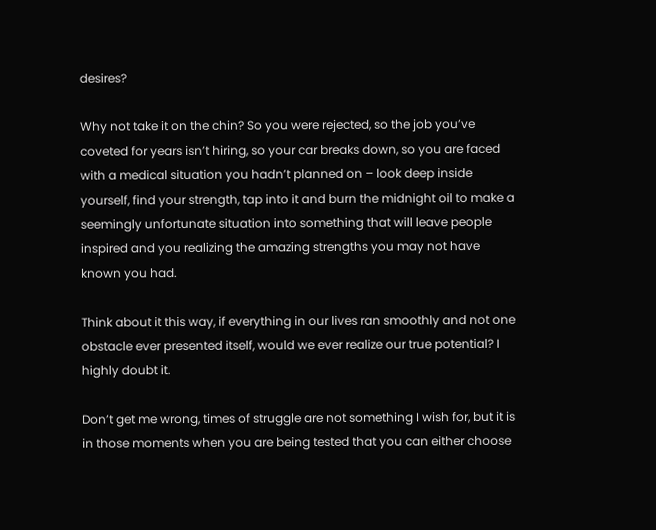desires?

Why not take it on the chin? So you were rejected, so the job you’ve coveted for years isn’t hiring, so your car breaks down, so you are faced with a medical situation you hadn’t planned on – look deep inside yourself, find your strength, tap into it and burn the midnight oil to make a seemingly unfortunate situation into something that will leave people inspired and you realizing the amazing strengths you may not have known you had.

Think about it this way, if everything in our lives ran smoothly and not one obstacle ever presented itself, would we ever realize our true potential? I highly doubt it.

Don’t get me wrong, times of struggle are not something I wish for, but it is in those moments when you are being tested that you can either choose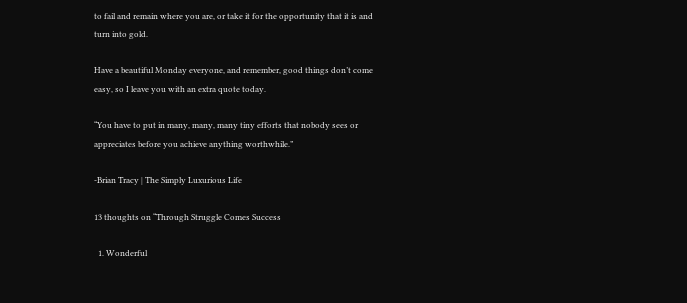to fail and remain where you are, or take it for the opportunity that it is and turn into gold.

Have a beautiful Monday everyone, and remember, good things don’t come easy, so I leave you with an extra quote today.

“You have to put in many, many, many tiny efforts that nobody sees or appreciates before you achieve anything worthwhile.”

-Brian Tracy | The Simply Luxurious Life

13 thoughts on “Through Struggle Comes Success

  1. Wonderful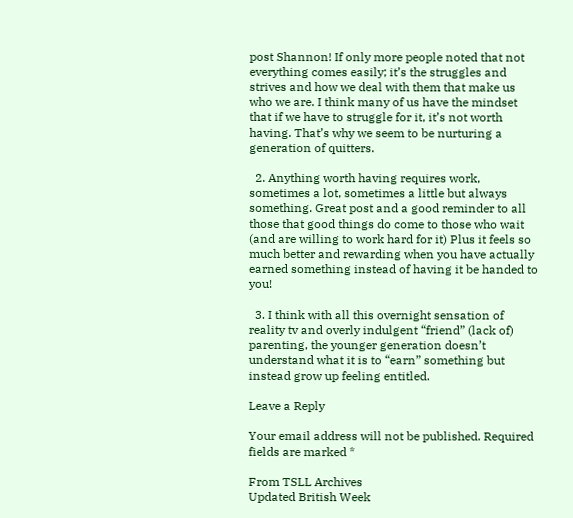post Shannon! If only more people noted that not everything comes easily; it’s the struggles and strives and how we deal with them that make us who we are. I think many of us have the mindset that if we have to struggle for it, it’s not worth having. That’s why we seem to be nurturing a generation of quitters.

  2. Anything worth having requires work, sometimes a lot, sometimes a little but always something. Great post and a good reminder to all those that good things do come to those who wait (and are willing to work hard for it) Plus it feels so much better and rewarding when you have actually earned something instead of having it be handed to you!

  3. I think with all this overnight sensation of reality tv and overly indulgent “friend” (lack of) parenting, the younger generation doesn’t understand what it is to “earn” something but instead grow up feeling entitled.

Leave a Reply

Your email address will not be published. Required fields are marked *

From TSLL Archives
Updated British Week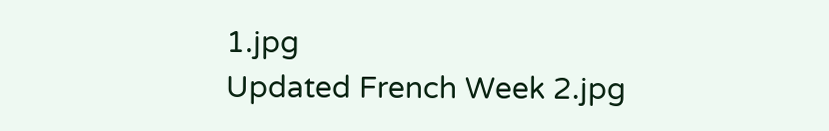1.jpg
Updated French Week 2.jpg